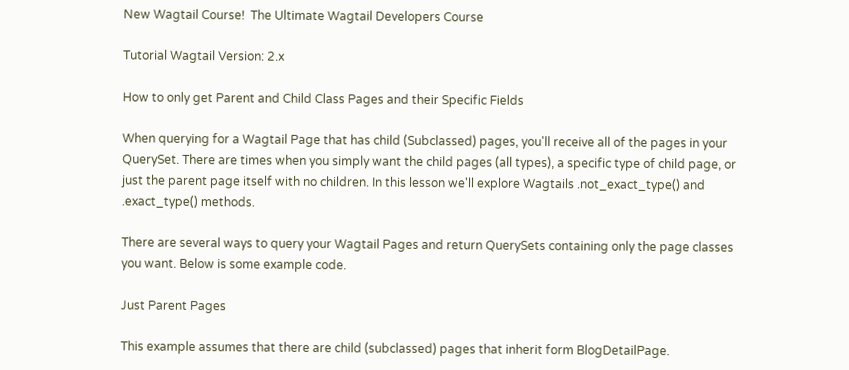New Wagtail Course!  The Ultimate Wagtail Developers Course

Tutorial Wagtail Version: 2.x

How to only get Parent and Child Class Pages and their Specific Fields

When querying for a Wagtail Page that has child (Subclassed) pages, you'll receive all of the pages in your QuerySet. There are times when you simply want the child pages (all types), a specific type of child page, or just the parent page itself with no children. In this lesson we'll explore Wagtails .not_exact_type() and .exact_type() methods.

There are several ways to query your Wagtail Pages and return QuerySets containing only the page classes you want. Below is some example code.

Just Parent Pages

This example assumes that there are child (subclassed) pages that inherit form BlogDetailPage.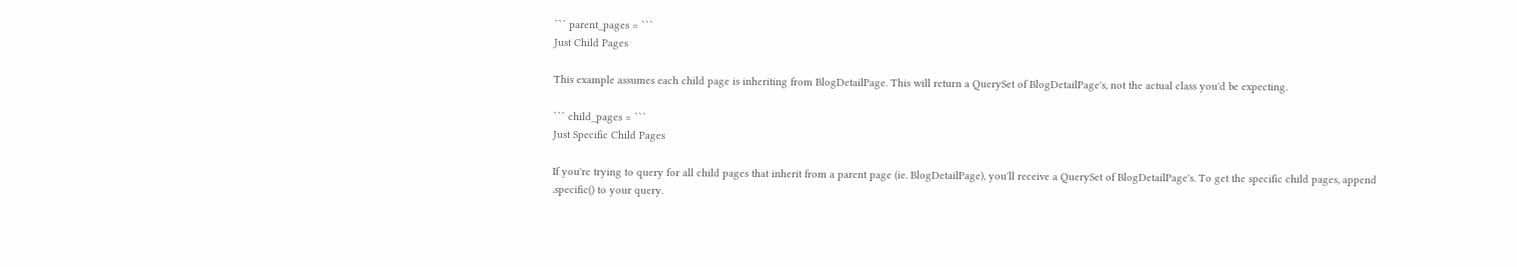``` parent_pages = ```
Just Child Pages

This example assumes each child page is inheriting from BlogDetailPage. This will return a QuerySet of BlogDetailPage's, not the actual class you'd be expecting.

``` child_pages = ```
Just Specific Child Pages

If you're trying to query for all child pages that inherit from a parent page (ie. BlogDetailPage), you'll receive a QuerySet of BlogDetailPage's. To get the specific child pages, append .specific() to your query.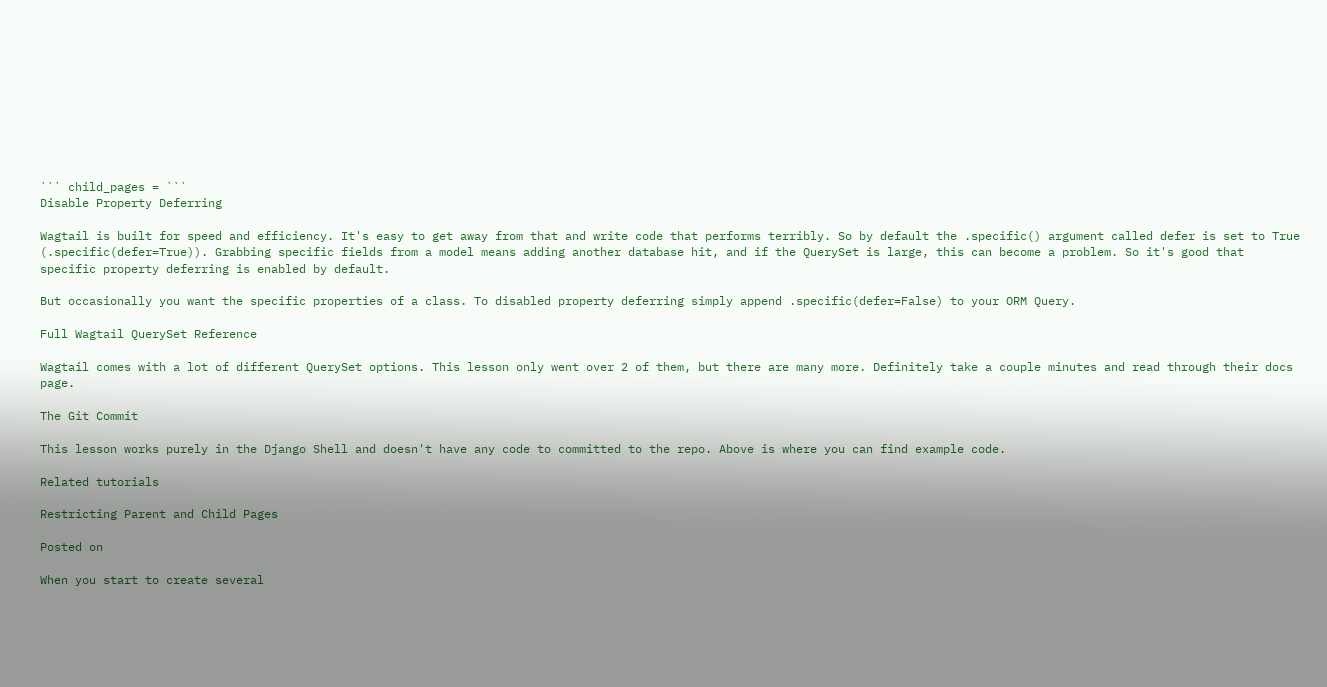``` child_pages = ```
Disable Property Deferring

Wagtail is built for speed and efficiency. It's easy to get away from that and write code that performs terribly. So by default the .specific() argument called defer is set to True (.specific(defer=True)). Grabbing specific fields from a model means adding another database hit, and if the QuerySet is large, this can become a problem. So it's good that specific property deferring is enabled by default.

But occasionally you want the specific properties of a class. To disabled property deferring simply append .specific(defer=False) to your ORM Query.

Full Wagtail QuerySet Reference

Wagtail comes with a lot of different QuerySet options. This lesson only went over 2 of them, but there are many more. Definitely take a couple minutes and read through their docs page.

The Git Commit

This lesson works purely in the Django Shell and doesn't have any code to committed to the repo. Above is where you can find example code.

Related tutorials

Restricting Parent and Child Pages

Posted on

When you start to create several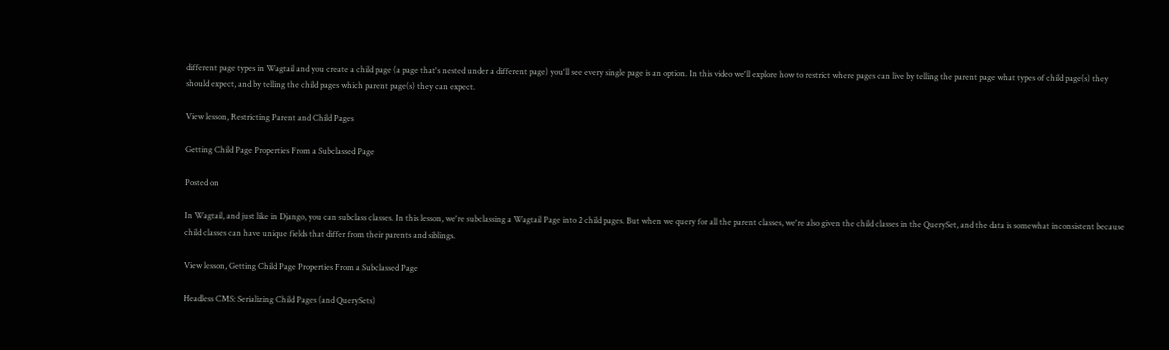different page types in Wagtail and you create a child page (a page that's nested under a different page) you'll see every single page is an option. In this video we'll explore how to restrict where pages can live by telling the parent page what types of child page(s) they should expect, and by telling the child pages which parent page(s) they can expect.

View lesson, Restricting Parent and Child Pages

Getting Child Page Properties From a Subclassed Page

Posted on

In Wagtail, and just like in Django, you can subclass classes. In this lesson, we're subclassing a Wagtail Page into 2 child pages. But when we query for all the parent classes, we're also given the child classes in the QuerySet, and the data is somewhat inconsistent because child classes can have unique fields that differ from their parents and siblings.

View lesson, Getting Child Page Properties From a Subclassed Page

Headless CMS: Serializing Child Pages (and QuerySets)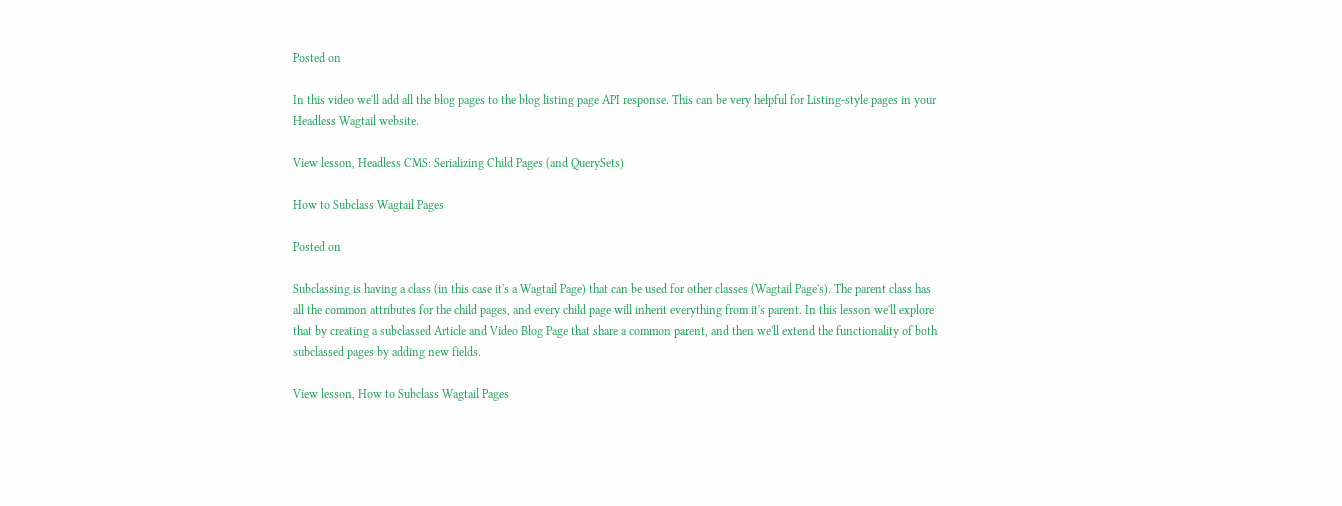Posted on

In this video we'll add all the blog pages to the blog listing page API response. This can be very helpful for Listing-style pages in your Headless Wagtail website.

View lesson, Headless CMS: Serializing Child Pages (and QuerySets)

How to Subclass Wagtail Pages

Posted on

Subclassing is having a class (in this case it's a Wagtail Page) that can be used for other classes (Wagtail Page's). The parent class has all the common attributes for the child pages, and every child page will inherit everything from it's parent. In this lesson we'll explore that by creating a subclassed Article and Video Blog Page that share a common parent, and then we'll extend the functionality of both subclassed pages by adding new fields.

View lesson, How to Subclass Wagtail Pages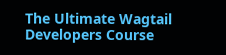The Ultimate Wagtail Developers Course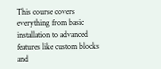This course covers everything from basic installation to advanced features like custom blocks and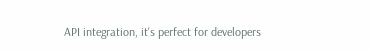API integration, it's perfect for developers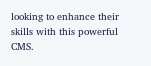looking to enhance their skills with this powerful CMS.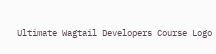Ultimate Wagtail Developers Course Logo